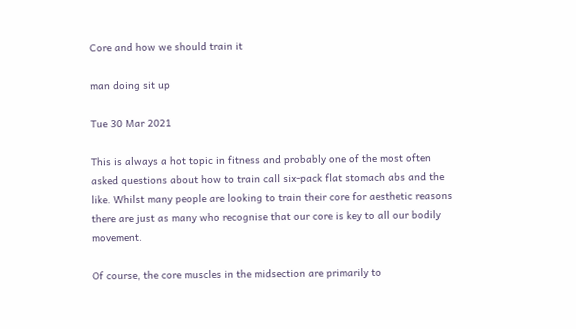Core and how we should train it

man doing sit up

Tue 30 Mar 2021

This is always a hot topic in fitness and probably one of the most often asked questions about how to train call six-pack flat stomach abs and the like. Whilst many people are looking to train their core for aesthetic reasons there are just as many who recognise that our core is key to all our bodily movement.

Of course, the core muscles in the midsection are primarily to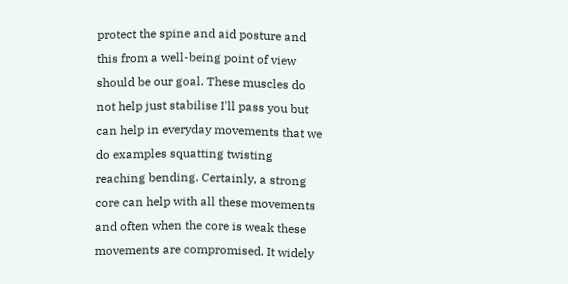protect the spine and aid posture and this from a well-being point of view should be our goal. These muscles do not help just stabilise I'll pass you but can help in everyday movements that we do examples squatting twisting reaching bending. Certainly, a strong core can help with all these movements and often when the core is weak these movements are compromised. It widely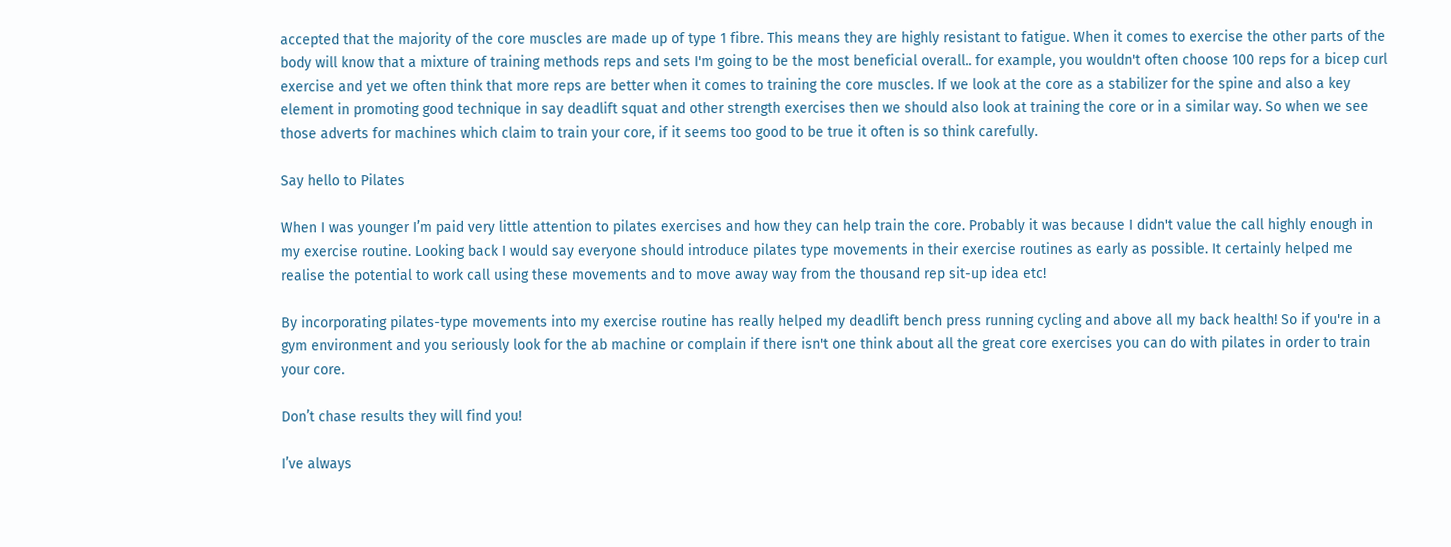accepted that the majority of the core muscles are made up of type 1 fibre. This means they are highly resistant to fatigue. When it comes to exercise the other parts of the body will know that a mixture of training methods reps and sets I'm going to be the most beneficial overall.. for example, you wouldn't often choose 100 reps for a bicep curl exercise and yet we often think that more reps are better when it comes to training the core muscles. If we look at the core as a stabilizer for the spine and also a key element in promoting good technique in say deadlift squat and other strength exercises then we should also look at training the core or in a similar way. So when we see those adverts for machines which claim to train your core, if it seems too good to be true it often is so think carefully.

Say hello to Pilates

When I was younger I’m paid very little attention to pilates exercises and how they can help train the core. Probably it was because I didn't value the call highly enough in my exercise routine. Looking back I would say everyone should introduce pilates type movements in their exercise routines as early as possible. It certainly helped me realise the potential to work call using these movements and to move away way from the thousand rep sit-up idea etc!

By incorporating pilates-type movements into my exercise routine has really helped my deadlift bench press running cycling and above all my back health! So if you're in a gym environment and you seriously look for the ab machine or complain if there isn't one think about all the great core exercises you can do with pilates in order to train your core.

Don’t chase results they will find you!

I’ve always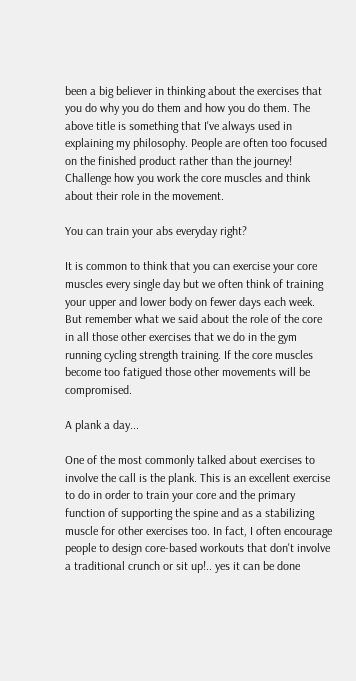been a big believer in thinking about the exercises that you do why you do them and how you do them. The above title is something that I've always used in explaining my philosophy. People are often too focused on the finished product rather than the journey! Challenge how you work the core muscles and think about their role in the movement.

You can train your abs everyday right?

It is common to think that you can exercise your core muscles every single day but we often think of training your upper and lower body on fewer days each week. But remember what we said about the role of the core in all those other exercises that we do in the gym running cycling strength training. If the core muscles become too fatigued those other movements will be compromised.

A plank a day...

One of the most commonly talked about exercises to involve the call is the plank. This is an excellent exercise to do in order to train your core and the primary function of supporting the spine and as a stabilizing muscle for other exercises too. In fact, I often encourage people to design core-based workouts that don't involve a traditional crunch or sit up!.. yes it can be done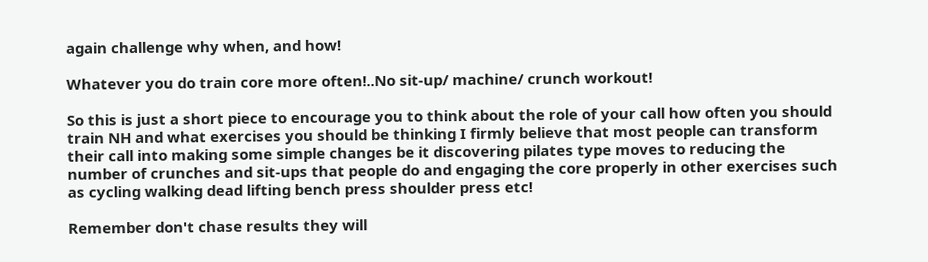again challenge why when, and how!

Whatever you do train core more often!..No sit-up/ machine/ crunch workout!

So this is just a short piece to encourage you to think about the role of your call how often you should train NH and what exercises you should be thinking I firmly believe that most people can transform their call into making some simple changes be it discovering pilates type moves to reducing the number of crunches and sit-ups that people do and engaging the core properly in other exercises such as cycling walking dead lifting bench press shoulder press etc!

Remember don't chase results they will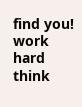find you! work hard think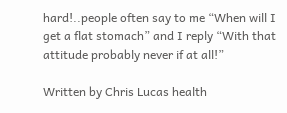hard!..people often say to me “When will I get a flat stomach” and I reply “With that attitude probably never if at all!”

Written by Chris Lucas health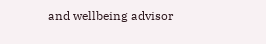and wellbeing advisor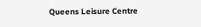Queens Leisure Centre